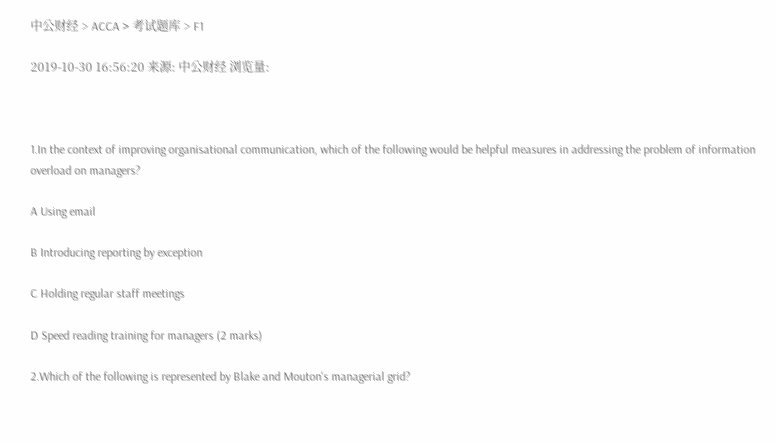中公财经 > ACCA > 考试题库 > F1

2019-10-30 16:56:20 来源: 中公财经 浏览量:



1.In the context of improving organisational communication, which of the following would be helpful measures in addressing the problem of information overload on managers?

A Using email

B Introducing reporting by exception

C Holding regular staff meetings

D Speed reading training for managers (2 marks)

2.Which of the following is represented by Blake and Mouton's managerial grid?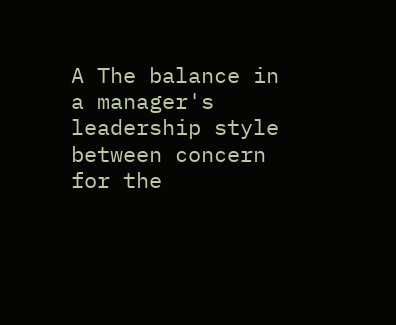A The balance in a manager's leadership style between concern for the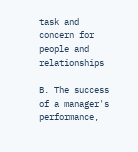task and concern for people and relationships

B. The success of a manager's performance,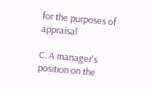for the purposes of appraisal

C. A manager's position on the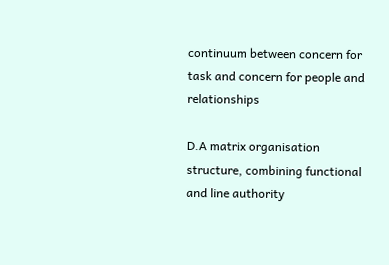continuum between concern for task and concern for people and relationships

D.A matrix organisation structure, combining functional and line authority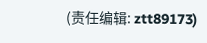(责任编辑: ztt89173)